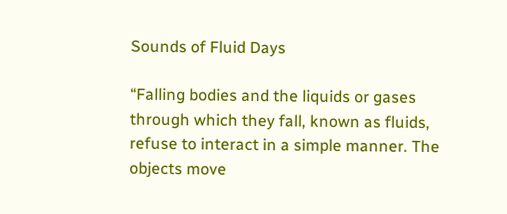Sounds of Fluid Days

“Falling bodies and the liquids or gases through which they fall, known as fluids, refuse to interact in a simple manner. The objects move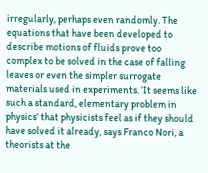irregularly, perhaps even randomly. The equations that have been developed to describe motions of fluids prove too complex to be solved in the case of falling leaves or even the simpler surrogate materials used in experiments. ‘It seems like such a standard, elementary problem in physics’ that physicists feel as if they should have solved it already, says Franco Nori, a theorists at the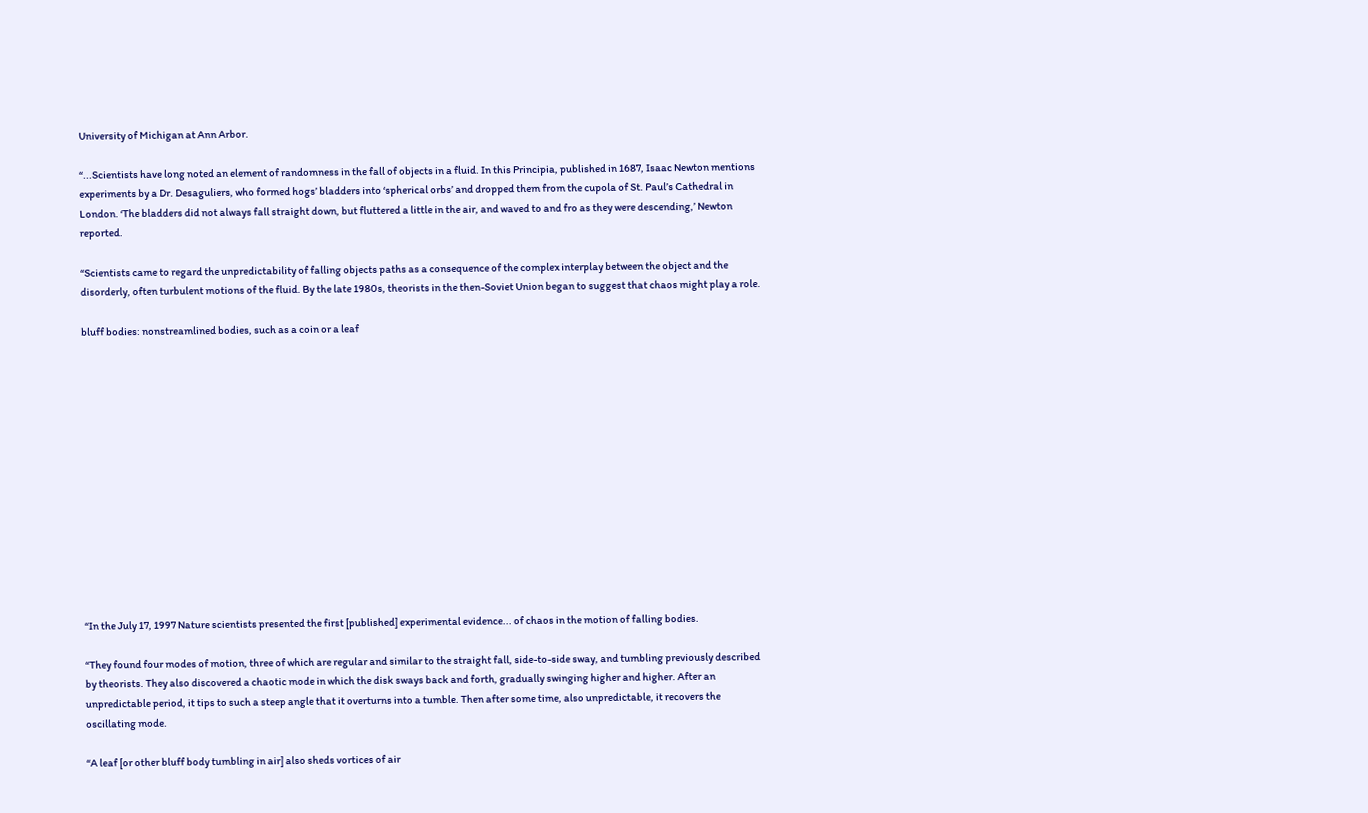University of Michigan at Ann Arbor.

“...Scientists have long noted an element of randomness in the fall of objects in a fluid. In this Principia, published in 1687, Isaac Newton mentions experiments by a Dr. Desaguliers, who formed hogs’ bladders into ‘spherical orbs’ and dropped them from the cupola of St. Paul’s Cathedral in London. ‘The bladders did not always fall straight down, but fluttered a little in the air, and waved to and fro as they were descending,’ Newton reported.

“Scientists came to regard the unpredictability of falling objects paths as a consequence of the complex interplay between the object and the disorderly, often turbulent motions of the fluid. By the late 1980s, theorists in the then-Soviet Union began to suggest that chaos might play a role.

bluff bodies: nonstreamlined bodies, such as a coin or a leaf














“In the July 17, 1997 Nature scientists presented the first [published] experimental evidence... of chaos in the motion of falling bodies.

“They found four modes of motion, three of which are regular and similar to the straight fall, side-to-side sway, and tumbling previously described by theorists. They also discovered a chaotic mode in which the disk sways back and forth, gradually swinging higher and higher. After an unpredictable period, it tips to such a steep angle that it overturns into a tumble. Then after some time, also unpredictable, it recovers the oscillating mode.

“A leaf [or other bluff body tumbling in air] also sheds vortices of air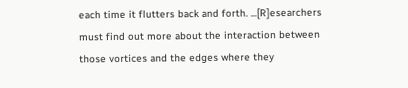each time it flutters back and forth. ...[R]esearchers must find out more about the interaction between those vortices and the edges where they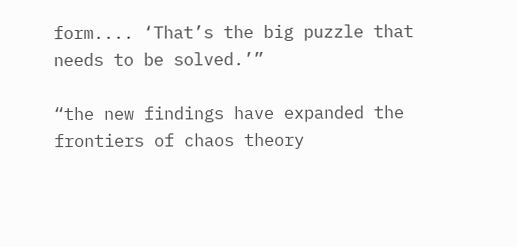form.... ‘That’s the big puzzle that needs to be solved.’”

“the new findings have expanded the frontiers of chaos theory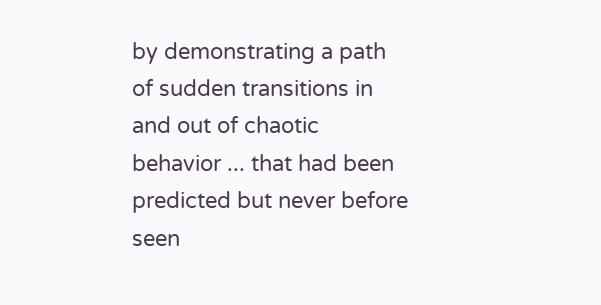by demonstrating a path of sudden transitions in and out of chaotic behavior ... that had been predicted but never before seen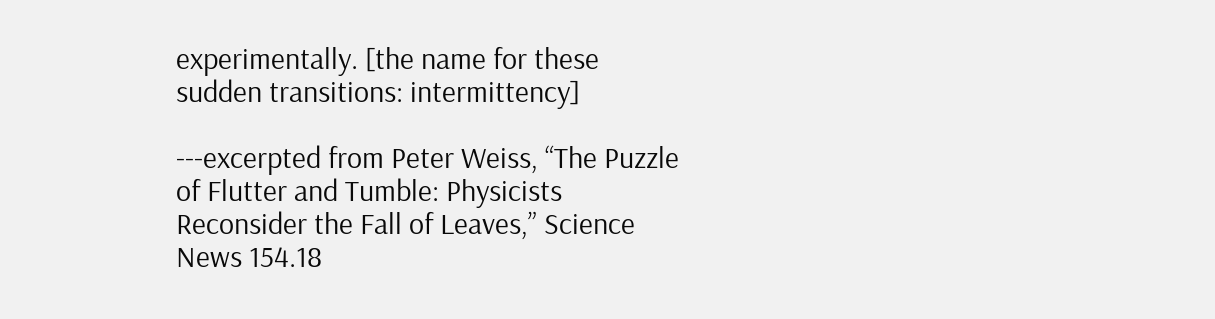experimentally. [the name for these sudden transitions: intermittency]

---excerpted from Peter Weiss, “The Puzzle of Flutter and Tumble: Physicists Reconsider the Fall of Leaves,” Science News 154.18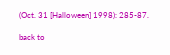(Oct. 31 [Halloween] 1998): 285-87.

back to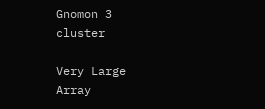Gnomon 3 cluster

Very Large Array